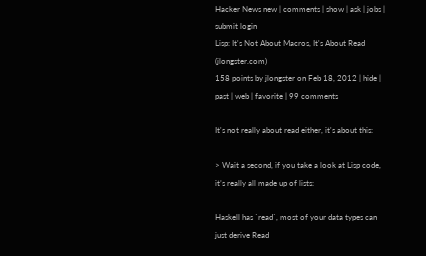Hacker News new | comments | show | ask | jobs | submit login
Lisp: It's Not About Macros, It's About Read (jlongster.com)
158 points by jlongster on Feb 18, 2012 | hide | past | web | favorite | 99 comments

It's not really about read either, it's about this:

> Wait a second, if you take a look at Lisp code, it’s really all made up of lists:

Haskell has `read`, most of your data types can just derive Read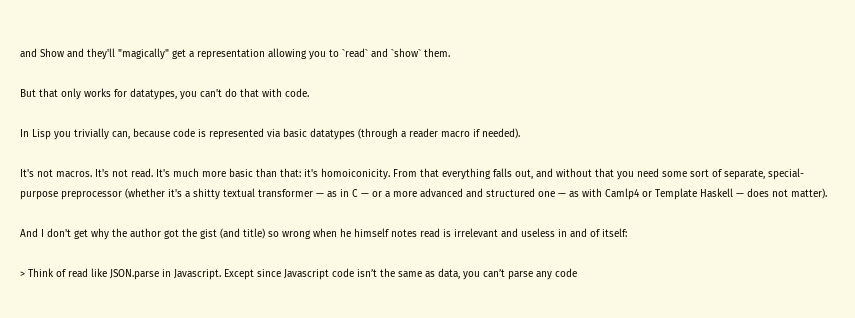and Show and they'll "magically" get a representation allowing you to `read` and `show` them.

But that only works for datatypes, you can't do that with code.

In Lisp you trivially can, because code is represented via basic datatypes (through a reader macro if needed).

It's not macros. It's not read. It's much more basic than that: it's homoiconicity. From that everything falls out, and without that you need some sort of separate, special-purpose preprocessor (whether it's a shitty textual transformer — as in C — or a more advanced and structured one — as with Camlp4 or Template Haskell — does not matter).

And I don't get why the author got the gist (and title) so wrong when he himself notes read is irrelevant and useless in and of itself:

> Think of read like JSON.parse in Javascript. Except since Javascript code isn’t the same as data, you can’t parse any code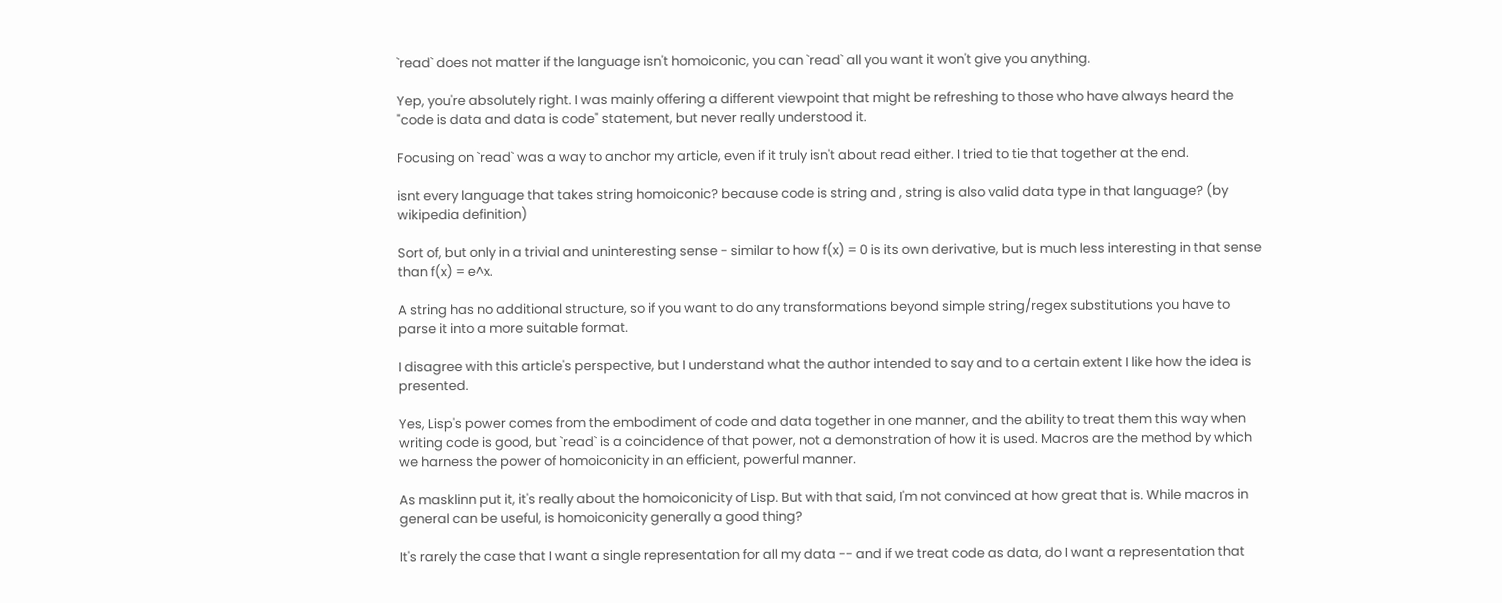`read` does not matter if the language isn't homoiconic, you can `read` all you want it won't give you anything.

Yep, you're absolutely right. I was mainly offering a different viewpoint that might be refreshing to those who have always heard the "code is data and data is code" statement, but never really understood it.

Focusing on `read` was a way to anchor my article, even if it truly isn't about read either. I tried to tie that together at the end.

isnt every language that takes string homoiconic? because code is string and , string is also valid data type in that language? (by wikipedia definition)

Sort of, but only in a trivial and uninteresting sense - similar to how f(x) = 0 is its own derivative, but is much less interesting in that sense than f(x) = e^x.

A string has no additional structure, so if you want to do any transformations beyond simple string/regex substitutions you have to parse it into a more suitable format.

I disagree with this article's perspective, but I understand what the author intended to say and to a certain extent I like how the idea is presented.

Yes, Lisp's power comes from the embodiment of code and data together in one manner, and the ability to treat them this way when writing code is good, but `read` is a coincidence of that power, not a demonstration of how it is used. Macros are the method by which we harness the power of homoiconicity in an efficient, powerful manner.

As masklinn put it, it's really about the homoiconicity of Lisp. But with that said, I'm not convinced at how great that is. While macros in general can be useful, is homoiconicity generally a good thing?

It's rarely the case that I want a single representation for all my data -- and if we treat code as data, do I want a representation that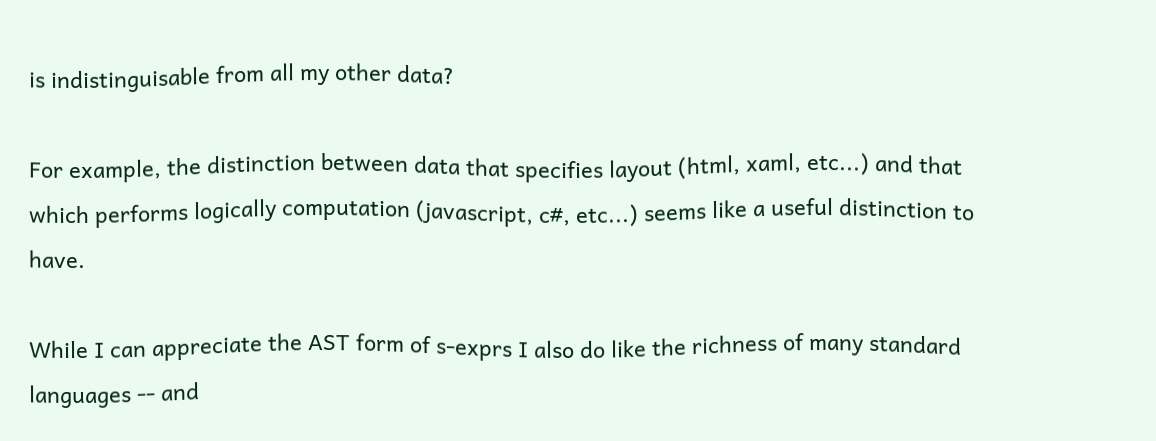is indistinguisable from all my other data?

For example, the distinction between data that specifies layout (html, xaml, etc...) and that which performs logically computation (javascript, c#, etc...) seems like a useful distinction to have.

While I can appreciate the AST form of s-exprs I also do like the richness of many standard languages -- and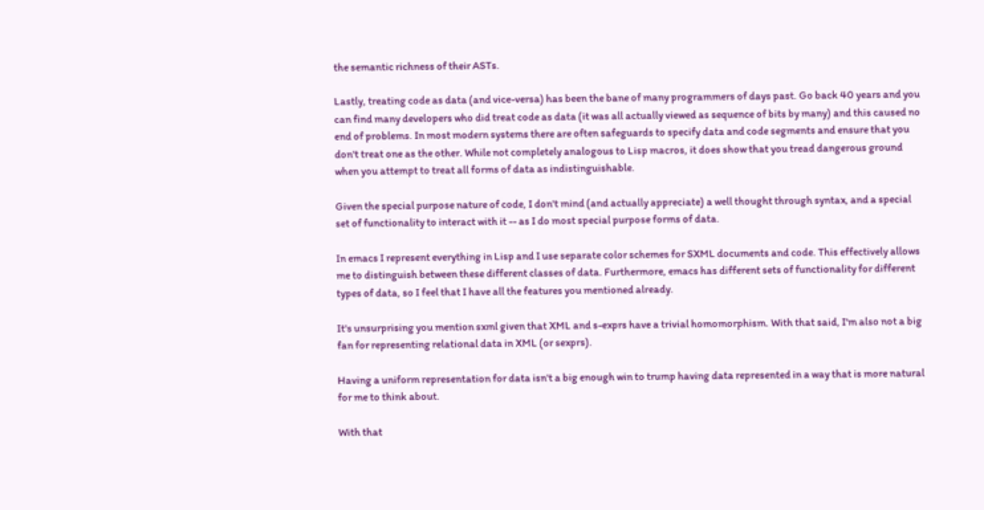the semantic richness of their ASTs.

Lastly, treating code as data (and vice-versa) has been the bane of many programmers of days past. Go back 40 years and you can find many developers who did treat code as data (it was all actually viewed as sequence of bits by many) and this caused no end of problems. In most modern systems there are often safeguards to specify data and code segments and ensure that you don't treat one as the other. While not completely analogous to Lisp macros, it does show that you tread dangerous ground when you attempt to treat all forms of data as indistinguishable.

Given the special purpose nature of code, I don't mind (and actually appreciate) a well thought through syntax, and a special set of functionality to interact with it -- as I do most special purpose forms of data.

In emacs I represent everything in Lisp and I use separate color schemes for SXML documents and code. This effectively allows me to distinguish between these different classes of data. Furthermore, emacs has different sets of functionality for different types of data, so I feel that I have all the features you mentioned already.

It's unsurprising you mention sxml given that XML and s-exprs have a trivial homomorphism. With that said, I'm also not a big fan for representing relational data in XML (or sexprs).

Having a uniform representation for data isn't a big enough win to trump having data represented in a way that is more natural for me to think about.

With that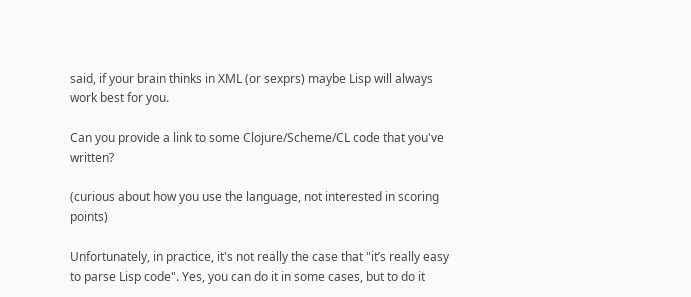said, if your brain thinks in XML (or sexprs) maybe Lisp will always work best for you.

Can you provide a link to some Clojure/Scheme/CL code that you've written?

(curious about how you use the language, not interested in scoring points)

Unfortunately, in practice, it's not really the case that "it’s really easy to parse Lisp code". Yes, you can do it in some cases, but to do it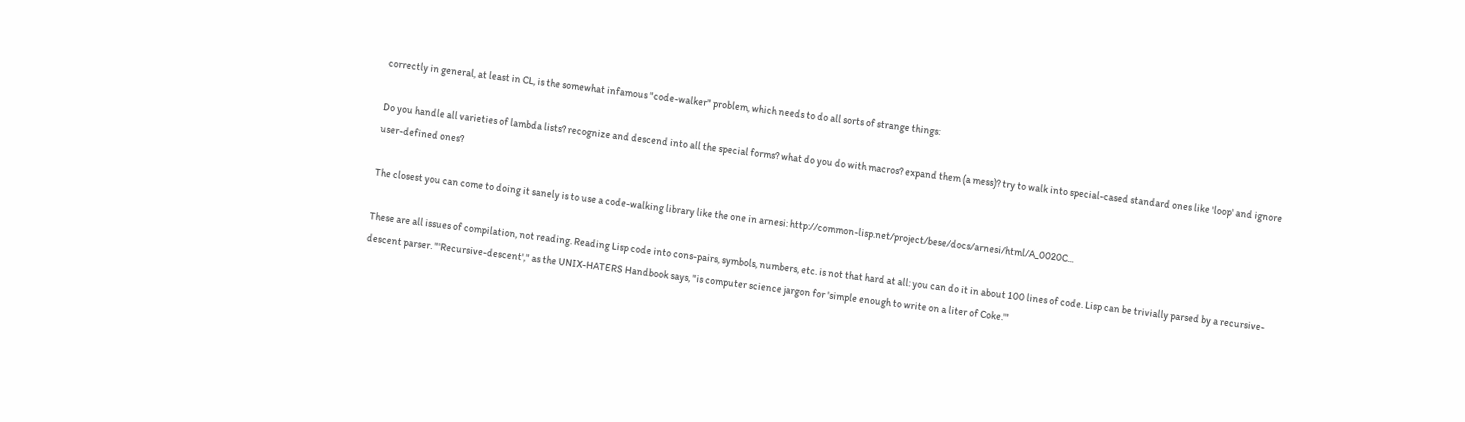correctly in general, at least in CL, is the somewhat infamous "code-walker" problem, which needs to do all sorts of strange things:

Do you handle all varieties of lambda lists? recognize and descend into all the special forms? what do you do with macros? expand them (a mess)? try to walk into special-cased standard ones like 'loop' and ignore user-defined ones?

The closest you can come to doing it sanely is to use a code-walking library like the one in arnesi: http://common-lisp.net/project/bese/docs/arnesi/html/A_0020C...

These are all issues of compilation, not reading. Reading Lisp code into cons-pairs, symbols, numbers, etc. is not that hard at all: you can do it in about 100 lines of code. Lisp can be trivially parsed by a recursive-descent parser. "'Recursive-descent'," as the UNIX-HATERS Handbook says, "is computer science jargon for 'simple enough to write on a liter of Coke.'"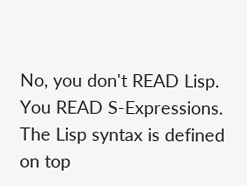No, you don't READ Lisp. You READ S-Expressions. The Lisp syntax is defined on top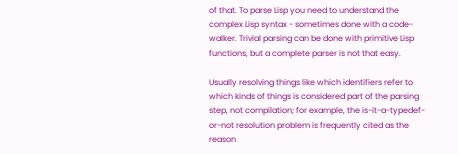of that. To parse Lisp you need to understand the complex Lisp syntax - sometimes done with a code-walker. Trivial parsing can be done with primitive Lisp functions, but a complete parser is not that easy.

Usually resolving things like which identifiers refer to which kinds of things is considered part of the parsing step, not compilation; for example, the is-it-a-typedef-or-not resolution problem is frequently cited as the reason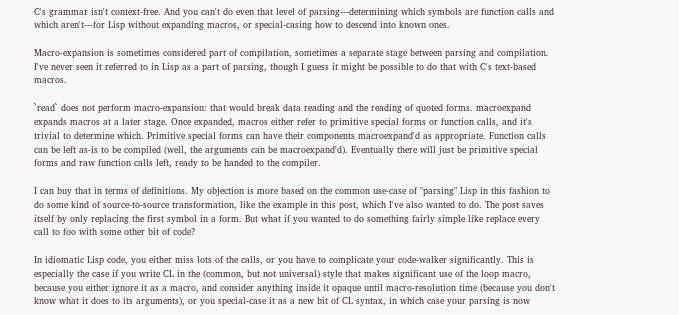C's grammar isn't context-free. And you can't do even that level of parsing---determining which symbols are function calls and which aren't---for Lisp without expanding macros, or special-casing how to descend into known ones.

Macro-expansion is sometimes considered part of compilation, sometimes a separate stage between parsing and compilation. I've never seen it referred to in Lisp as a part of parsing, though I guess it might be possible to do that with C's text-based macros.

`read` does not perform macro-expansion: that would break data reading and the reading of quoted forms. macroexpand expands macros at a later stage. Once expanded, macros either refer to primitive special forms or function calls, and it's trivial to determine which. Primitive special forms can have their components macroexpand'd as appropriate. Function calls can be left as-is to be compiled (well, the arguments can be macroexpand'd). Eventually there will just be primitive special forms and raw function calls left, ready to be handed to the compiler.

I can buy that in terms of definitions. My objection is more based on the common use-case of "parsing" Lisp in this fashion to do some kind of source-to-source transformation, like the example in this post, which I've also wanted to do. The post saves itself by only replacing the first symbol in a form. But what if you wanted to do something fairly simple like replace every call to foo with some other bit of code?

In idiomatic Lisp code, you either miss lots of the calls, or you have to complicate your code-walker significantly. This is especially the case if you write CL in the (common, but not universal) style that makes significant use of the loop macro, because you either ignore it as a macro, and consider anything inside it opaque until macro-resolution time (because you don't know what it does to its arguments), or you special-case it as a new bit of CL syntax, in which case your parsing is now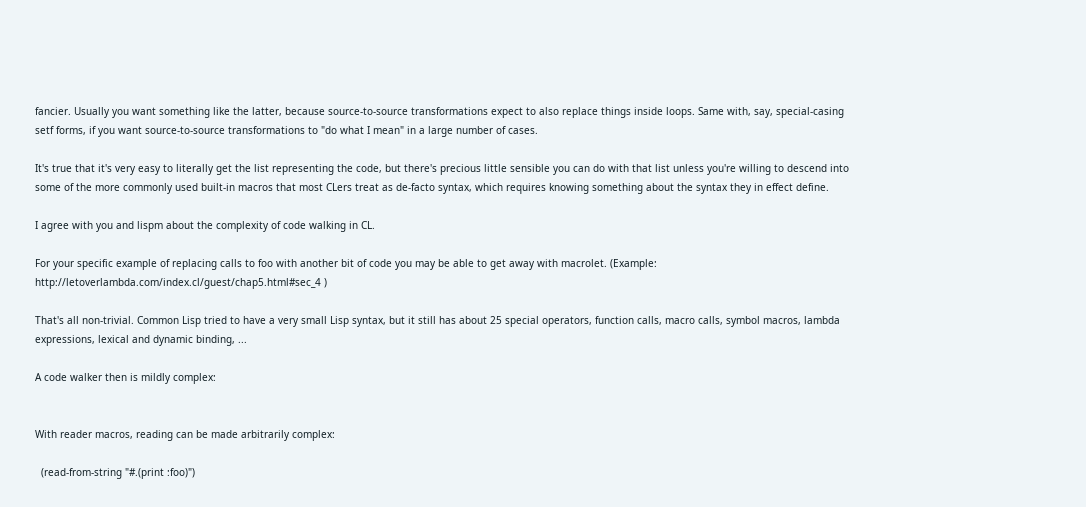fancier. Usually you want something like the latter, because source-to-source transformations expect to also replace things inside loops. Same with, say, special-casing setf forms, if you want source-to-source transformations to "do what I mean" in a large number of cases.

It's true that it's very easy to literally get the list representing the code, but there's precious little sensible you can do with that list unless you're willing to descend into some of the more commonly used built-in macros that most CLers treat as de-facto syntax, which requires knowing something about the syntax they in effect define.

I agree with you and lispm about the complexity of code walking in CL.

For your specific example of replacing calls to foo with another bit of code you may be able to get away with macrolet. (Example: http://letoverlambda.com/index.cl/guest/chap5.html#sec_4 )

That's all non-trivial. Common Lisp tried to have a very small Lisp syntax, but it still has about 25 special operators, function calls, macro calls, symbol macros, lambda expressions, lexical and dynamic binding, ...

A code walker then is mildly complex:


With reader macros, reading can be made arbitrarily complex:

  (read-from-string "#.(print :foo)")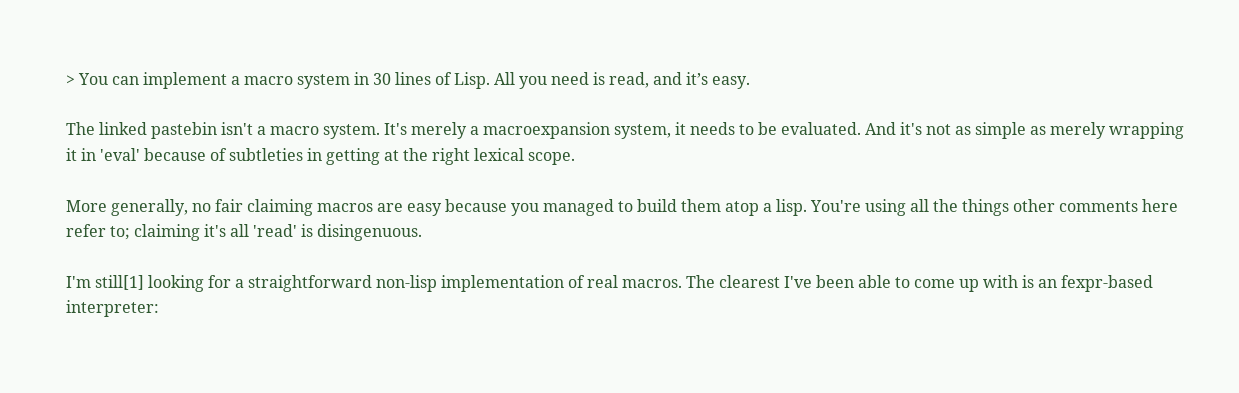> You can implement a macro system in 30 lines of Lisp. All you need is read, and it’s easy.

The linked pastebin isn't a macro system. It's merely a macroexpansion system, it needs to be evaluated. And it's not as simple as merely wrapping it in 'eval' because of subtleties in getting at the right lexical scope.

More generally, no fair claiming macros are easy because you managed to build them atop a lisp. You're using all the things other comments here refer to; claiming it's all 'read' is disingenuous.

I'm still[1] looking for a straightforward non-lisp implementation of real macros. The clearest I've been able to come up with is an fexpr-based interpreter: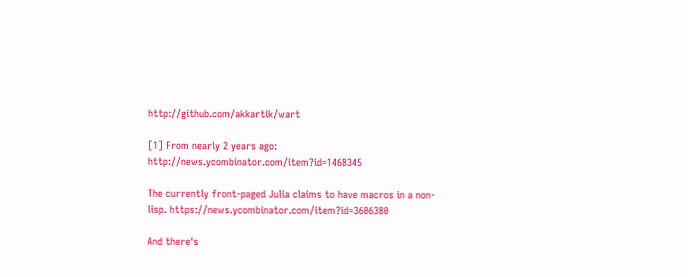http://github.com/akkartik/wart

[1] From nearly 2 years ago: http://news.ycombinator.com/item?id=1468345

The currently front-paged Julia claims to have macros in a non-lisp. https://news.ycombinator.com/item?id=3606380

And there's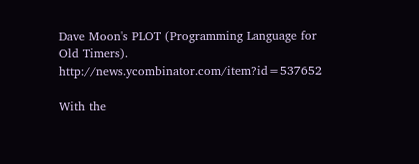Dave Moon's PLOT (Programming Language for Old Timers). http://news.ycombinator.com/item?id=537652

With the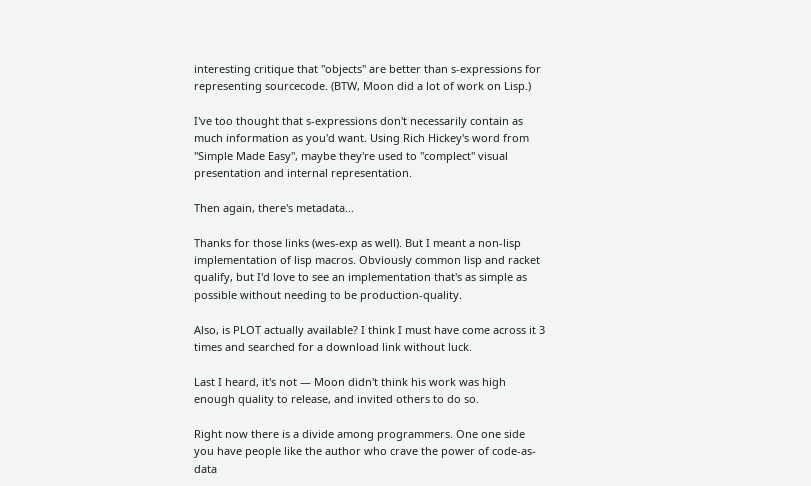interesting critique that "objects" are better than s-expressions for representing sourcecode. (BTW, Moon did a lot of work on Lisp.)

I've too thought that s-expressions don't necessarily contain as much information as you'd want. Using Rich Hickey's word from "Simple Made Easy", maybe they're used to "complect" visual presentation and internal representation.

Then again, there's metadata...

Thanks for those links (wes-exp as well). But I meant a non-lisp implementation of lisp macros. Obviously common lisp and racket qualify, but I'd love to see an implementation that's as simple as possible without needing to be production-quality.

Also, is PLOT actually available? I think I must have come across it 3 times and searched for a download link without luck.

Last I heard, it's not — Moon didn't think his work was high enough quality to release, and invited others to do so.

Right now there is a divide among programmers. One one side you have people like the author who crave the power of code-as-data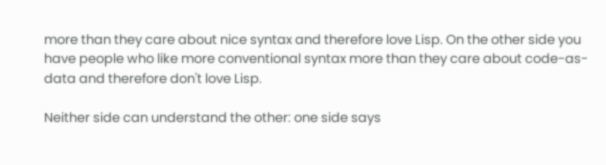more than they care about nice syntax and therefore love Lisp. On the other side you have people who like more conventional syntax more than they care about code-as-data and therefore don't love Lisp.

Neither side can understand the other: one side says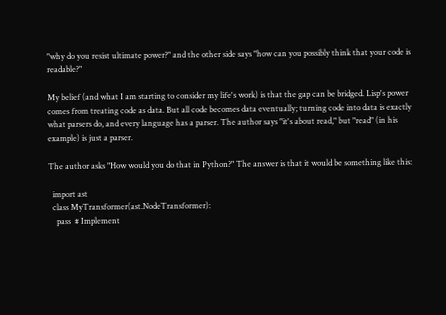"why do you resist ultimate power?" and the other side says "how can you possibly think that your code is readable?"

My belief (and what I am starting to consider my life's work) is that the gap can be bridged. Lisp's power comes from treating code as data. But all code becomes data eventually; turning code into data is exactly what parsers do, and every language has a parser. The author says "it's about read," but "read" (in his example) is just a parser.

The author asks "How would you do that in Python?" The answer is that it would be something like this:

  import ast
  class MyTransformer(ast.NodeTransformer):
    pass  # Implement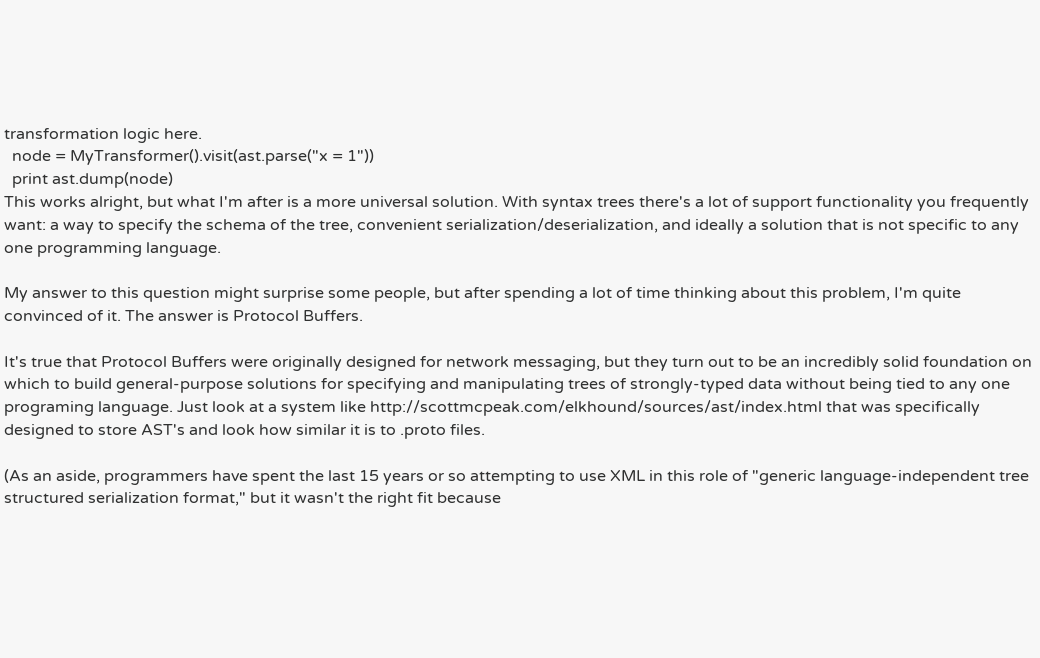transformation logic here.
  node = MyTransformer().visit(ast.parse("x = 1"))
  print ast.dump(node)
This works alright, but what I'm after is a more universal solution. With syntax trees there's a lot of support functionality you frequently want: a way to specify the schema of the tree, convenient serialization/deserialization, and ideally a solution that is not specific to any one programming language.

My answer to this question might surprise some people, but after spending a lot of time thinking about this problem, I'm quite convinced of it. The answer is Protocol Buffers.

It's true that Protocol Buffers were originally designed for network messaging, but they turn out to be an incredibly solid foundation on which to build general-purpose solutions for specifying and manipulating trees of strongly-typed data without being tied to any one programing language. Just look at a system like http://scottmcpeak.com/elkhound/sources/ast/index.html that was specifically designed to store AST's and look how similar it is to .proto files.

(As an aside, programmers have spent the last 15 years or so attempting to use XML in this role of "generic language-independent tree structured serialization format," but it wasn't the right fit because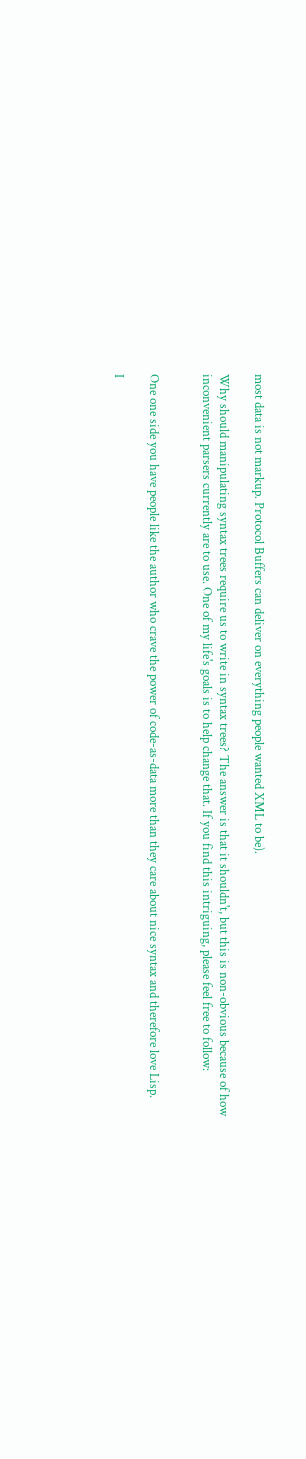most data is not markup. Protocol Buffers can deliver on everything people wanted XML to be).

Why should manipulating syntax trees require us to write in syntax trees? The answer is that it shouldn't, but this is non-obvious because of how inconvenient parsers currently are to use. One of my life's goals is to help change that. If you find this intriguing, please feel free to follow:


One one side you have people like the author who crave the power of code-as-data more than they care about nice syntax and therefore love Lisp.

I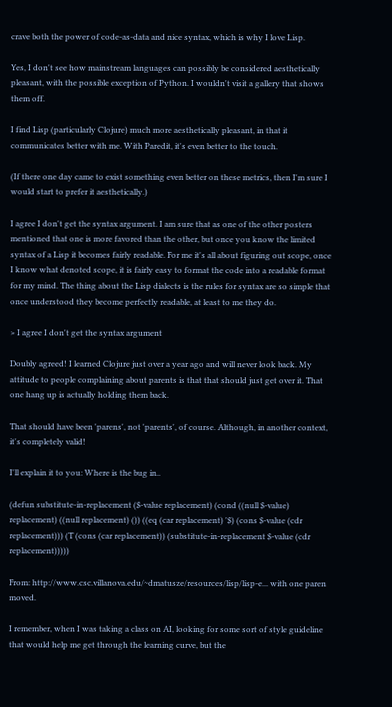crave both the power of code-as-data and nice syntax, which is why I love Lisp.

Yes, I don't see how mainstream languages can possibly be considered aesthetically pleasant, with the possible exception of Python. I wouldn't visit a gallery that shows them off.

I find Lisp (particularly Clojure) much more aesthetically pleasant, in that it communicates better with me. With Paredit, it's even better to the touch.

(If there one day came to exist something even better on these metrics, then I'm sure I would start to prefer it aesthetically.)

I agree I don't get the syntax argument. I am sure that as one of the other posters mentioned that one is more favored than the other, but once you know the limited syntax of a Lisp it becomes fairly readable. For me it's all about figuring out scope, once I know what denoted scope, it is fairly easy to format the code into a readable format for my mind. The thing about the Lisp dialects is the rules for syntax are so simple that once understood they become perfectly readable, at least to me they do.

> I agree I don't get the syntax argument

Doubly agreed! I learned Clojure just over a year ago and will never look back. My attitude to people complaining about parents is that that should just get over it. That one hang up is actually holding them back.

That should have been 'parens', not 'parents', of course. Although, in another context, it's completely valid!

I'll explain it to you: Where is the bug in..

(defun substitute-in-replacement ($-value replacement) (cond ((null $-value) replacement) ((null replacement) ()) ((eq (car replacement) '$) (cons $-value (cdr replacement))) (T (cons (car replacement)) (substitute-in-replacement $-value (cdr replacement)))))

From: http://www.csc.villanova.edu/~dmatusze/resources/lisp/lisp-e... with one paren moved.

I remember, when I was taking a class on AI, looking for some sort of style guideline that would help me get through the learning curve, but the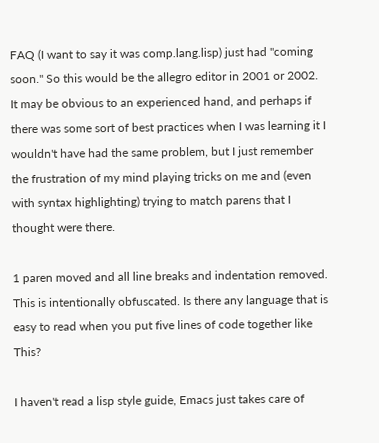FAQ (I want to say it was comp.lang.lisp) just had "coming soon." So this would be the allegro editor in 2001 or 2002. It may be obvious to an experienced hand, and perhaps if there was some sort of best practices when I was learning it I wouldn't have had the same problem, but I just remember the frustration of my mind playing tricks on me and (even with syntax highlighting) trying to match parens that I thought were there.

1 paren moved and all line breaks and indentation removed. This is intentionally obfuscated. Is there any language that is easy to read when you put five lines of code together like This?

I haven't read a lisp style guide, Emacs just takes care of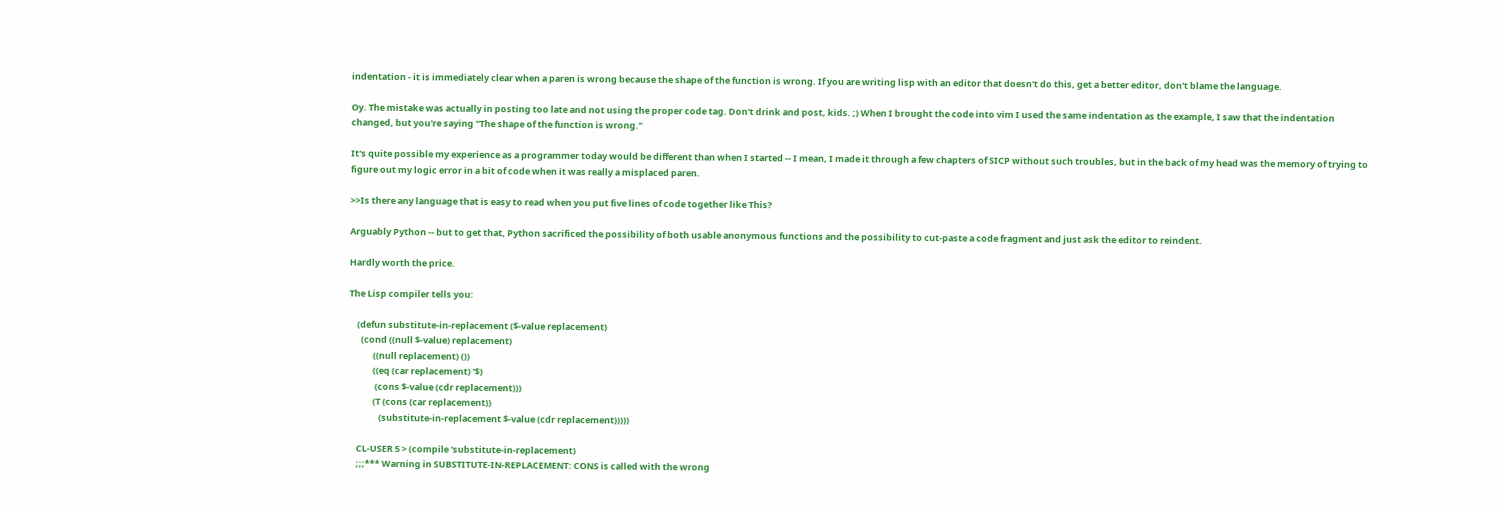indentation - it is immediately clear when a paren is wrong because the shape of the function is wrong. If you are writing lisp with an editor that doesn't do this, get a better editor, don't blame the language.

Oy. The mistake was actually in posting too late and not using the proper code tag. Don't drink and post, kids. ;) When I brought the code into vim I used the same indentation as the example, I saw that the indentation changed, but you're saying "The shape of the function is wrong."

It's quite possible my experience as a programmer today would be different than when I started -- I mean, I made it through a few chapters of SICP without such troubles, but in the back of my head was the memory of trying to figure out my logic error in a bit of code when it was really a misplaced paren.

>>Is there any language that is easy to read when you put five lines of code together like This?

Arguably Python -- but to get that, Python sacrificed the possibility of both usable anonymous functions and the possibility to cut-paste a code fragment and just ask the editor to reindent.

Hardly worth the price.

The Lisp compiler tells you:

    (defun substitute-in-replacement ($-value replacement)
      (cond ((null $-value) replacement)
            ((null replacement) ())
            ((eq (car replacement) '$)
             (cons $-value (cdr replacement)))
            (T (cons (car replacement))
               (substitute-in-replacement $-value (cdr replacement)))))

    CL-USER 5 > (compile 'substitute-in-replacement)
    ;;;*** Warning in SUBSTITUTE-IN-REPLACEMENT: CONS is called with the wrong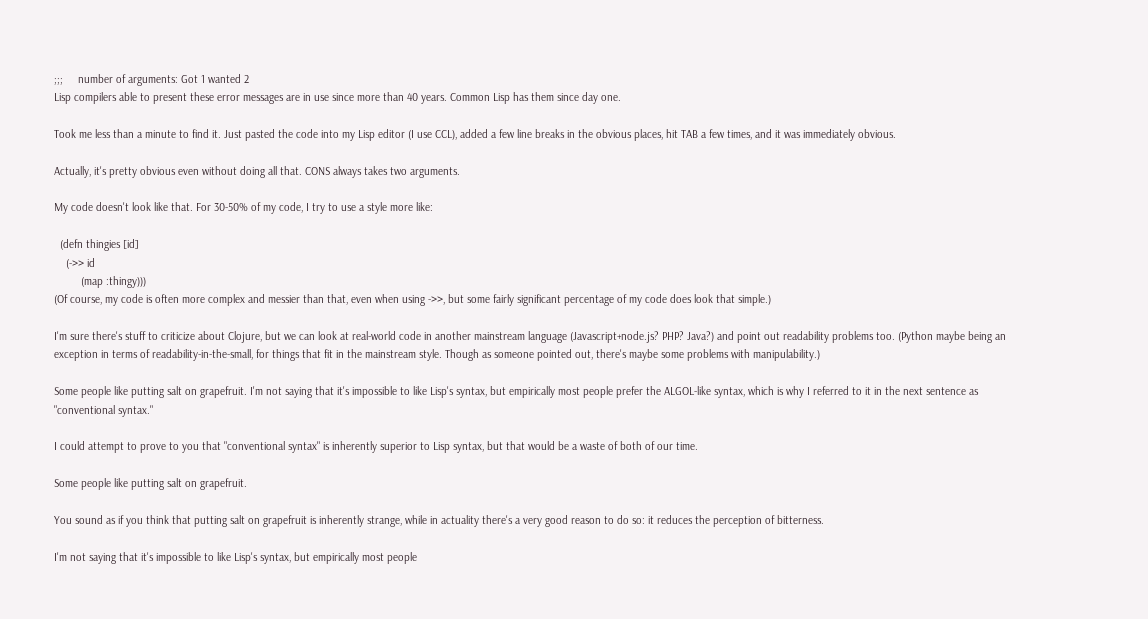;;;     number of arguments: Got 1 wanted 2
Lisp compilers able to present these error messages are in use since more than 40 years. Common Lisp has them since day one.

Took me less than a minute to find it. Just pasted the code into my Lisp editor (I use CCL), added a few line breaks in the obvious places, hit TAB a few times, and it was immediately obvious.

Actually, it's pretty obvious even without doing all that. CONS always takes two arguments.

My code doesn't look like that. For 30-50% of my code, I try to use a style more like:

  (defn thingies [id]
    (->> id
         (map :thingy)))
(Of course, my code is often more complex and messier than that, even when using ->>, but some fairly significant percentage of my code does look that simple.)

I'm sure there's stuff to criticize about Clojure, but we can look at real-world code in another mainstream language (Javascript+node.js? PHP? Java?) and point out readability problems too. (Python maybe being an exception in terms of readability-in-the-small, for things that fit in the mainstream style. Though as someone pointed out, there's maybe some problems with manipulability.)

Some people like putting salt on grapefruit. I'm not saying that it's impossible to like Lisp's syntax, but empirically most people prefer the ALGOL-like syntax, which is why I referred to it in the next sentence as "conventional syntax."

I could attempt to prove to you that "conventional syntax" is inherently superior to Lisp syntax, but that would be a waste of both of our time.

Some people like putting salt on grapefruit.

You sound as if you think that putting salt on grapefruit is inherently strange, while in actuality there's a very good reason to do so: it reduces the perception of bitterness.

I'm not saying that it's impossible to like Lisp's syntax, but empirically most people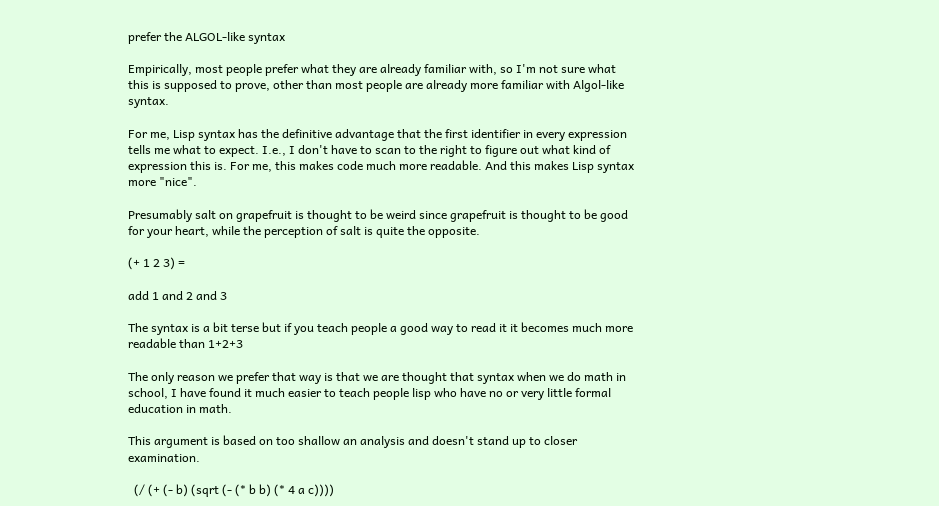prefer the ALGOL-like syntax

Empirically, most people prefer what they are already familiar with, so I'm not sure what this is supposed to prove, other than most people are already more familiar with Algol-like syntax.

For me, Lisp syntax has the definitive advantage that the first identifier in every expression tells me what to expect. I.e., I don't have to scan to the right to figure out what kind of expression this is. For me, this makes code much more readable. And this makes Lisp syntax more "nice".

Presumably salt on grapefruit is thought to be weird since grapefruit is thought to be good for your heart, while the perception of salt is quite the opposite.

(+ 1 2 3) =

add 1 and 2 and 3

The syntax is a bit terse but if you teach people a good way to read it it becomes much more readable than 1+2+3

The only reason we prefer that way is that we are thought that syntax when we do math in school, I have found it much easier to teach people lisp who have no or very little formal education in math.

This argument is based on too shallow an analysis and doesn't stand up to closer examination.

  (/ (+ (- b) (sqrt (- (* b b) (* 4 a c))))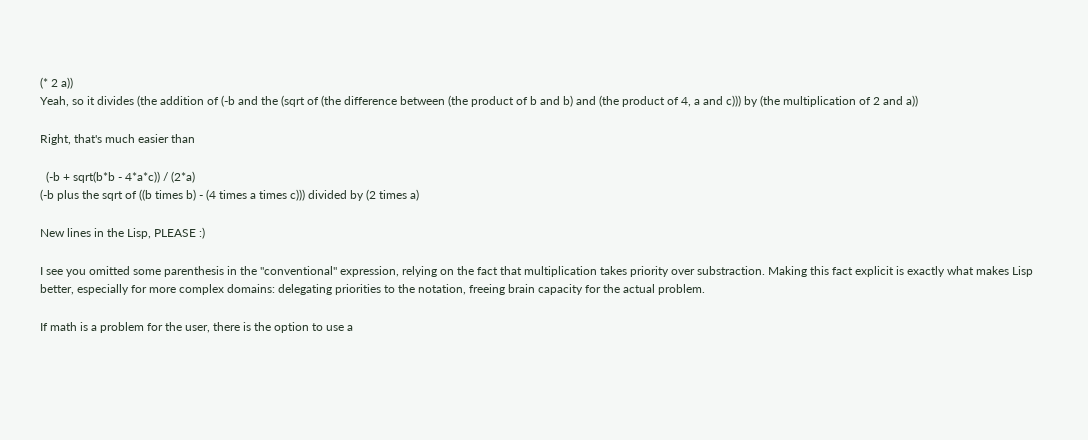(* 2 a))
Yeah, so it divides (the addition of (-b and the (sqrt of (the difference between (the product of b and b) and (the product of 4, a and c))) by (the multiplication of 2 and a))

Right, that's much easier than

  (-b + sqrt(b*b - 4*a*c)) / (2*a)
(-b plus the sqrt of ((b times b) - (4 times a times c))) divided by (2 times a)

New lines in the Lisp, PLEASE :)

I see you omitted some parenthesis in the "conventional" expression, relying on the fact that multiplication takes priority over substraction. Making this fact explicit is exactly what makes Lisp better, especially for more complex domains: delegating priorities to the notation, freeing brain capacity for the actual problem.

If math is a problem for the user, there is the option to use a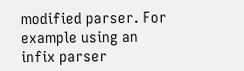modified parser. For example using an infix parser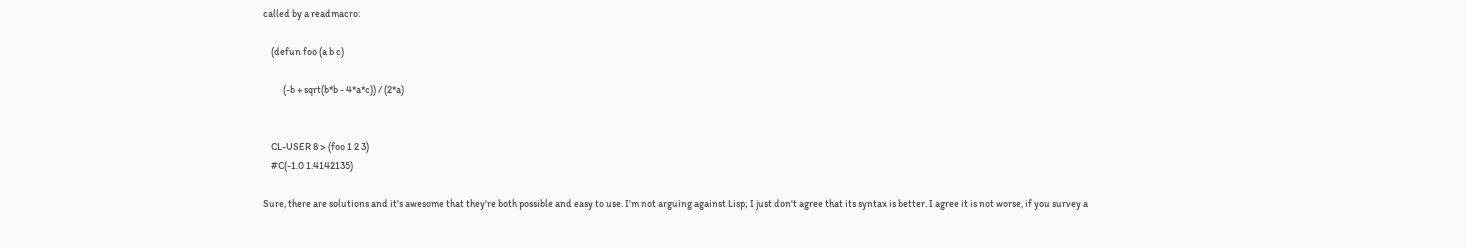called by a readmacro:

    (defun foo (a b c)

          (-b + sqrt(b*b - 4*a*c)) / (2*a)


    CL-USER 8 > (foo 1 2 3)
    #C(-1.0 1.4142135)

Sure, there are solutions and it's awesome that they're both possible and easy to use. I'm not arguing against Lisp; I just don't agree that its syntax is better. I agree it is not worse, if you survey a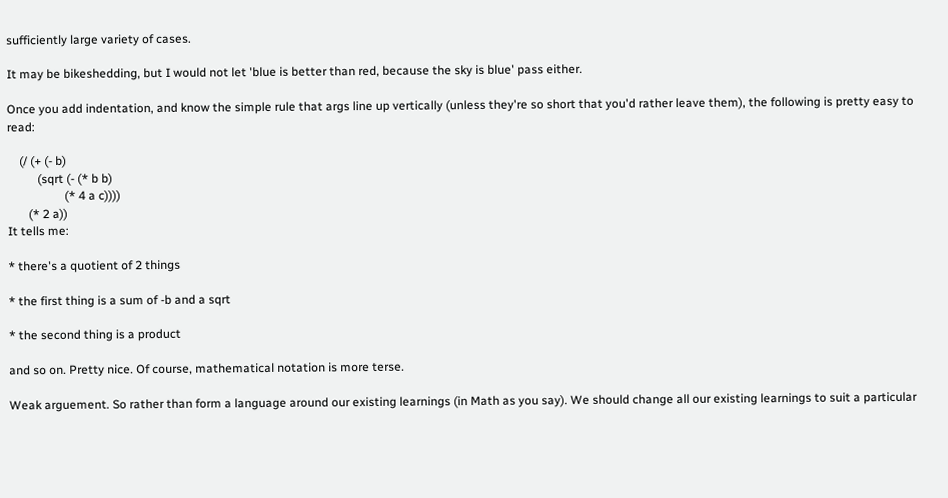sufficiently large variety of cases.

It may be bikeshedding, but I would not let 'blue is better than red, because the sky is blue' pass either.

Once you add indentation, and know the simple rule that args line up vertically (unless they're so short that you'd rather leave them), the following is pretty easy to read:

    (/ (+ (- b)
          (sqrt (- (* b b)
                   (* 4 a c))))
       (* 2 a))
It tells me:

* there's a quotient of 2 things

* the first thing is a sum of -b and a sqrt

* the second thing is a product

and so on. Pretty nice. Of course, mathematical notation is more terse.

Weak arguement. So rather than form a language around our existing learnings (in Math as you say). We should change all our existing learnings to suit a particular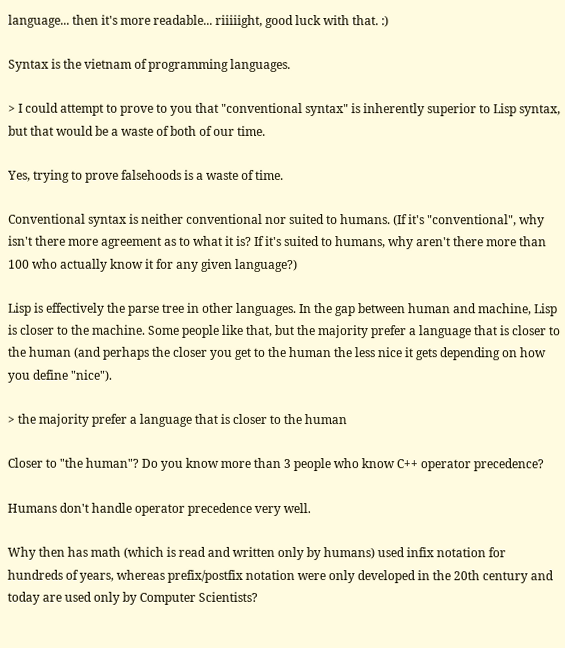language... then it's more readable... riiiiight, good luck with that. :)

Syntax is the vietnam of programming languages.

> I could attempt to prove to you that "conventional syntax" is inherently superior to Lisp syntax, but that would be a waste of both of our time.

Yes, trying to prove falsehoods is a waste of time.

Conventional syntax is neither conventional nor suited to humans. (If it's "conventional", why isn't there more agreement as to what it is? If it's suited to humans, why aren't there more than 100 who actually know it for any given language?)

Lisp is effectively the parse tree in other languages. In the gap between human and machine, Lisp is closer to the machine. Some people like that, but the majority prefer a language that is closer to the human (and perhaps the closer you get to the human the less nice it gets depending on how you define "nice").

> the majority prefer a language that is closer to the human

Closer to "the human"? Do you know more than 3 people who know C++ operator precedence?

Humans don't handle operator precedence very well.

Why then has math (which is read and written only by humans) used infix notation for hundreds of years, whereas prefix/postfix notation were only developed in the 20th century and today are used only by Computer Scientists?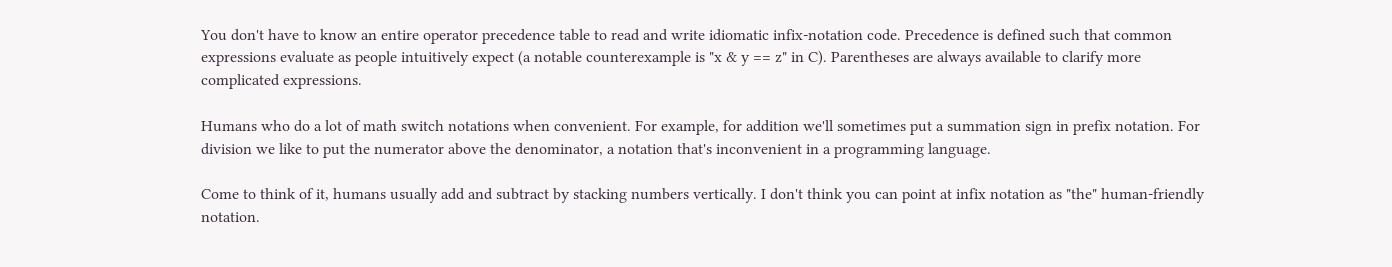You don't have to know an entire operator precedence table to read and write idiomatic infix-notation code. Precedence is defined such that common expressions evaluate as people intuitively expect (a notable counterexample is "x & y == z" in C). Parentheses are always available to clarify more complicated expressions.

Humans who do a lot of math switch notations when convenient. For example, for addition we'll sometimes put a summation sign in prefix notation. For division we like to put the numerator above the denominator, a notation that's inconvenient in a programming language.

Come to think of it, humans usually add and subtract by stacking numbers vertically. I don't think you can point at infix notation as "the" human-friendly notation.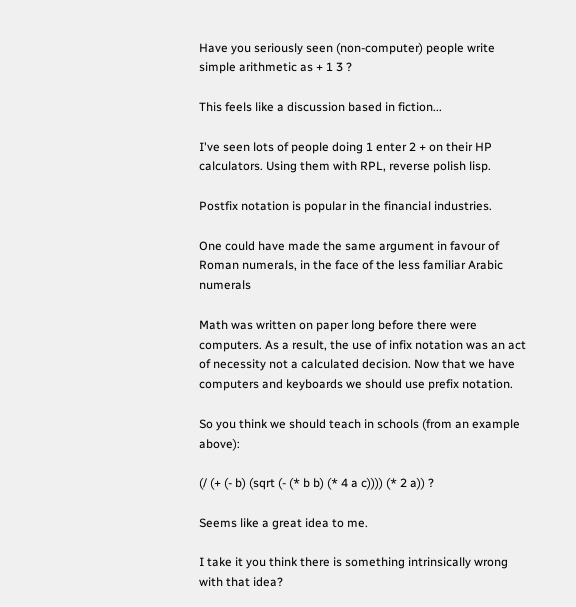Have you seriously seen (non-computer) people write simple arithmetic as + 1 3 ?

This feels like a discussion based in fiction...

I've seen lots of people doing 1 enter 2 + on their HP calculators. Using them with RPL, reverse polish lisp.

Postfix notation is popular in the financial industries.

One could have made the same argument in favour of Roman numerals, in the face of the less familiar Arabic numerals

Math was written on paper long before there were computers. As a result, the use of infix notation was an act of necessity not a calculated decision. Now that we have computers and keyboards we should use prefix notation.

So you think we should teach in schools (from an example above):

(/ (+ (- b) (sqrt (- (* b b) (* 4 a c)))) (* 2 a)) ?

Seems like a great idea to me.

I take it you think there is something intrinsically wrong with that idea?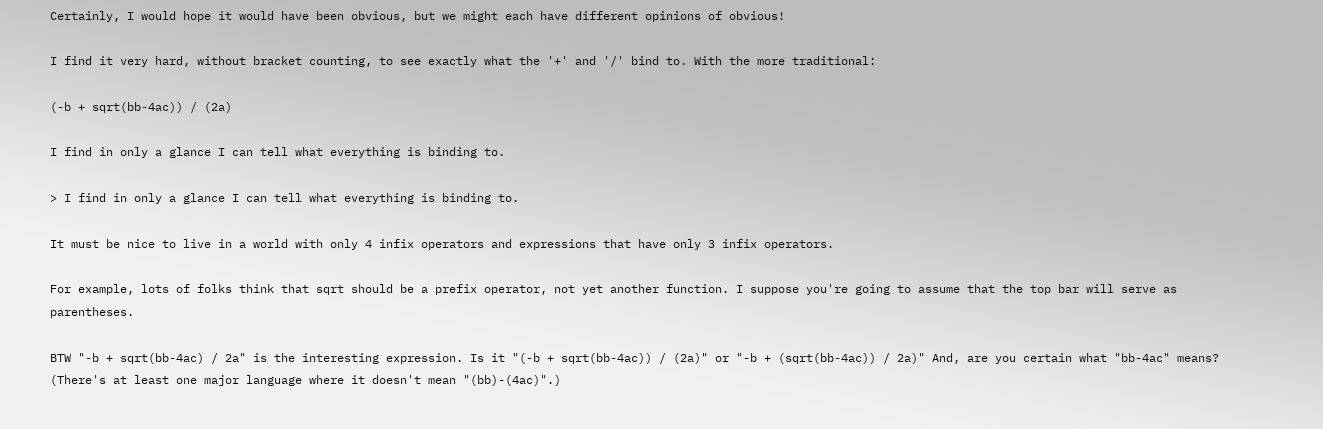Certainly, I would hope it would have been obvious, but we might each have different opinions of obvious!

I find it very hard, without bracket counting, to see exactly what the '+' and '/' bind to. With the more traditional:

(-b + sqrt(bb-4ac)) / (2a)

I find in only a glance I can tell what everything is binding to.

> I find in only a glance I can tell what everything is binding to.

It must be nice to live in a world with only 4 infix operators and expressions that have only 3 infix operators.

For example, lots of folks think that sqrt should be a prefix operator, not yet another function. I suppose you're going to assume that the top bar will serve as parentheses.

BTW "-b + sqrt(bb-4ac) / 2a" is the interesting expression. Is it "(-b + sqrt(bb-4ac)) / (2a)" or "-b + (sqrt(bb-4ac)) / 2a)" And, are you certain what "bb-4ac" means? (There's at least one major language where it doesn't mean "(bb)-(4ac)".)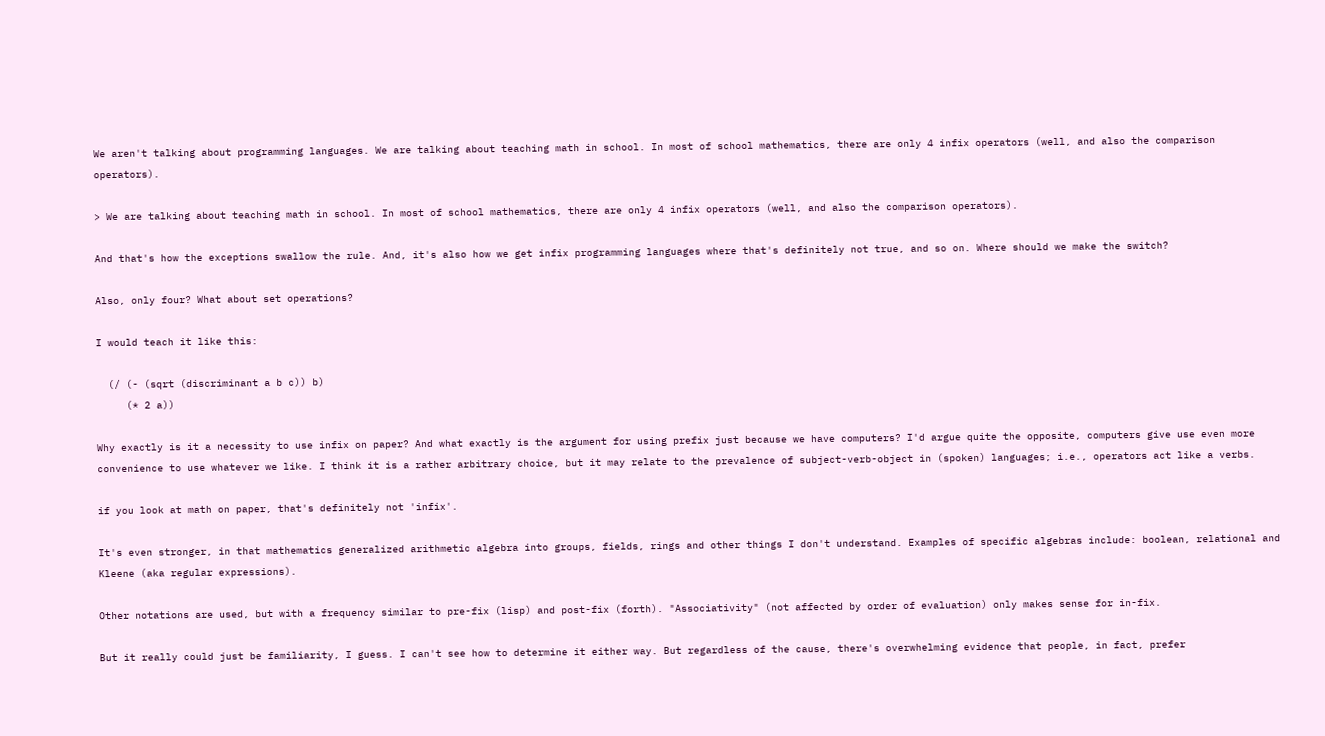We aren't talking about programming languages. We are talking about teaching math in school. In most of school mathematics, there are only 4 infix operators (well, and also the comparison operators).

> We are talking about teaching math in school. In most of school mathematics, there are only 4 infix operators (well, and also the comparison operators).

And that's how the exceptions swallow the rule. And, it's also how we get infix programming languages where that's definitely not true, and so on. Where should we make the switch?

Also, only four? What about set operations?

I would teach it like this:

  (/ (- (sqrt (discriminant a b c)) b)
     (* 2 a))

Why exactly is it a necessity to use infix on paper? And what exactly is the argument for using prefix just because we have computers? I'd argue quite the opposite, computers give use even more convenience to use whatever we like. I think it is a rather arbitrary choice, but it may relate to the prevalence of subject-verb-object in (spoken) languages; i.e., operators act like a verbs.

if you look at math on paper, that's definitely not 'infix'.

It's even stronger, in that mathematics generalized arithmetic algebra into groups, fields, rings and other things I don't understand. Examples of specific algebras include: boolean, relational and Kleene (aka regular expressions).

Other notations are used, but with a frequency similar to pre-fix (lisp) and post-fix (forth). "Associativity" (not affected by order of evaluation) only makes sense for in-fix.

But it really could just be familiarity, I guess. I can't see how to determine it either way. But regardless of the cause, there's overwhelming evidence that people, in fact, prefer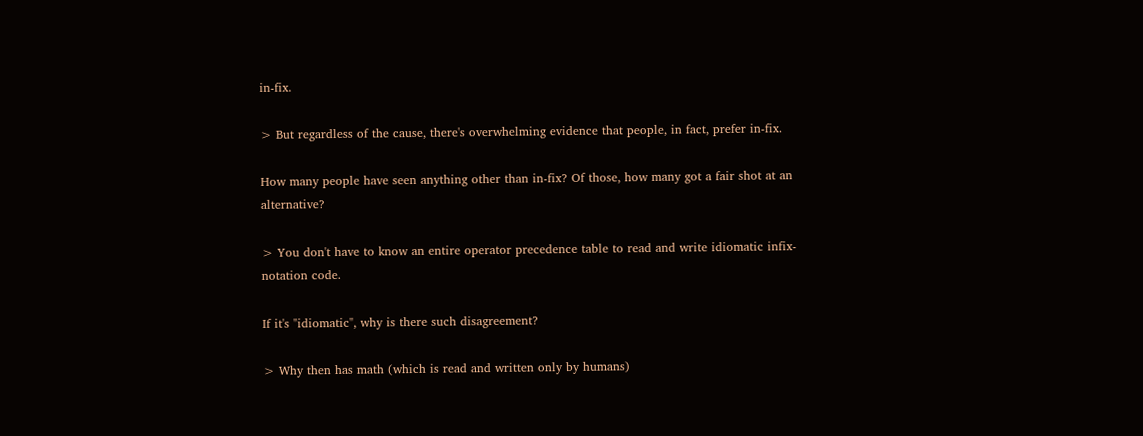in-fix.

> But regardless of the cause, there's overwhelming evidence that people, in fact, prefer in-fix.

How many people have seen anything other than in-fix? Of those, how many got a fair shot at an alternative?

> You don't have to know an entire operator precedence table to read and write idiomatic infix-notation code.

If it's "idiomatic", why is there such disagreement?

> Why then has math (which is read and written only by humans)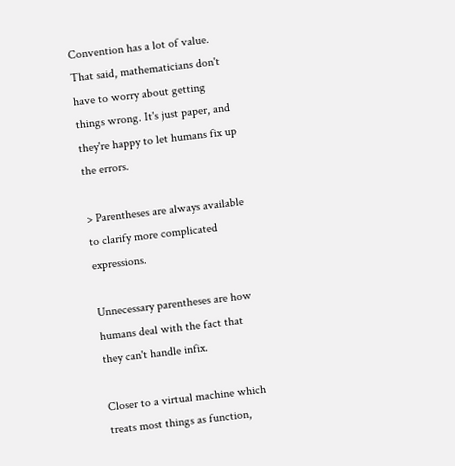Convention has a lot of value. That said, mathematicians don't have to worry about getting things wrong. It's just paper, and they're happy to let humans fix up the errors.

> Parentheses are always available to clarify more complicated expressions.

Unnecessary parentheses are how humans deal with the fact that they can't handle infix.

Closer to a virtual machine which treats most things as function,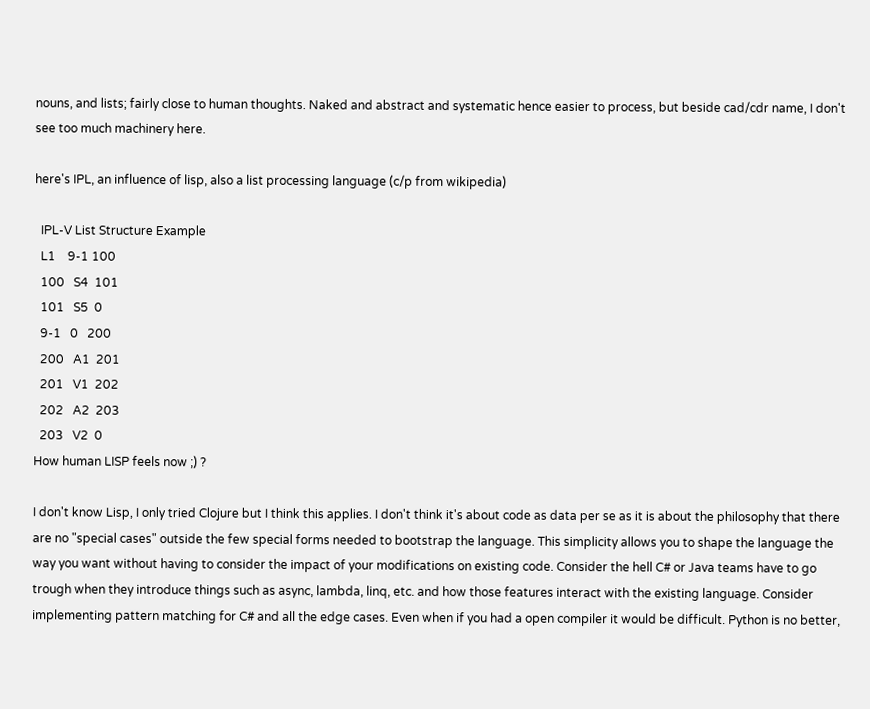nouns, and lists; fairly close to human thoughts. Naked and abstract and systematic hence easier to process, but beside cad/cdr name, I don't see too much machinery here.

here's IPL, an influence of lisp, also a list processing language (c/p from wikipedia)

  IPL-V List Structure Example
  L1    9-1 100
  100   S4  101
  101   S5  0
  9-1   0   200
  200   A1  201
  201   V1  202
  202   A2  203
  203   V2  0
How human LISP feels now ;) ?

I don't know Lisp, I only tried Clojure but I think this applies. I don't think it's about code as data per se as it is about the philosophy that there are no "special cases" outside the few special forms needed to bootstrap the language. This simplicity allows you to shape the language the way you want without having to consider the impact of your modifications on existing code. Consider the hell C# or Java teams have to go trough when they introduce things such as async, lambda, linq, etc. and how those features interact with the existing language. Consider implementing pattern matching for C# and all the edge cases. Even when if you had a open compiler it would be difficult. Python is no better,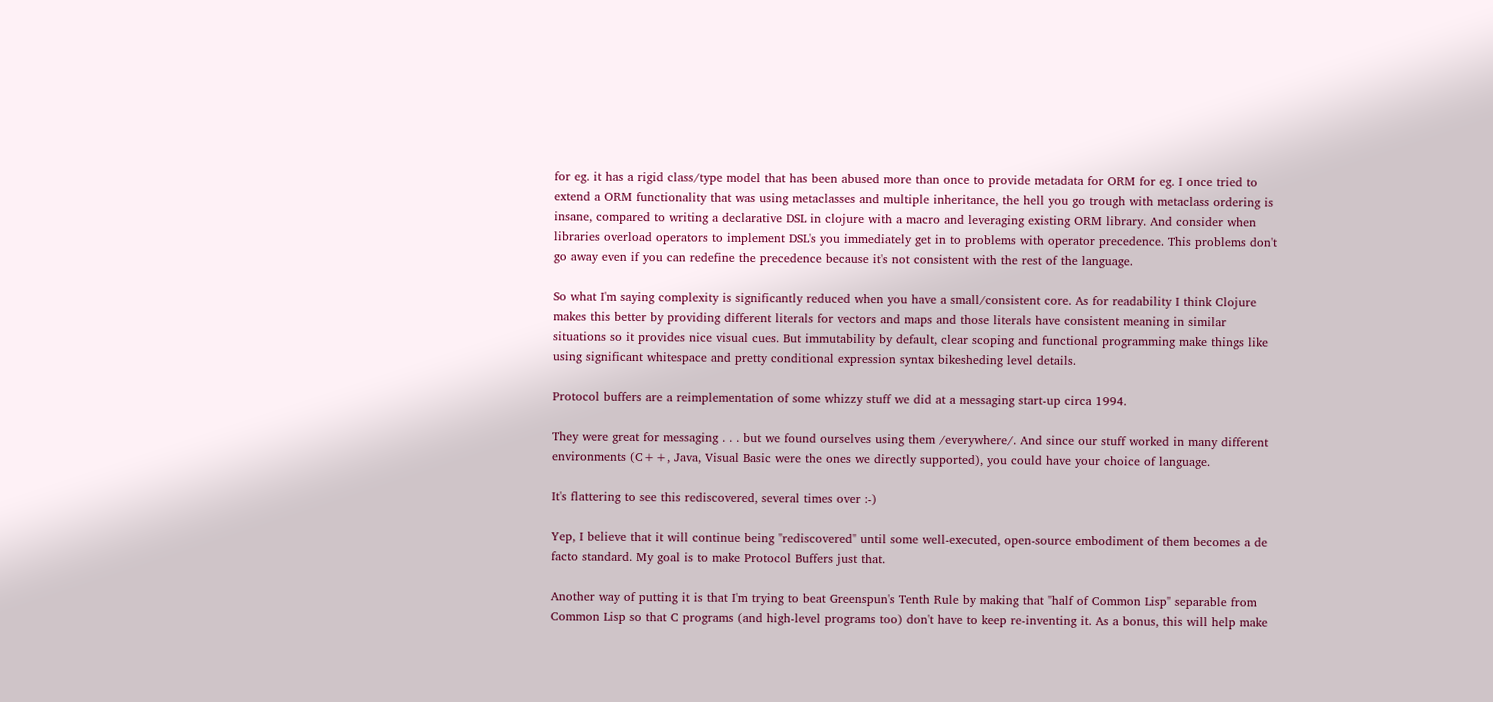for eg. it has a rigid class/type model that has been abused more than once to provide metadata for ORM for eg. I once tried to extend a ORM functionality that was using metaclasses and multiple inheritance, the hell you go trough with metaclass ordering is insane, compared to writing a declarative DSL in clojure with a macro and leveraging existing ORM library. And consider when libraries overload operators to implement DSL's you immediately get in to problems with operator precedence. This problems don't go away even if you can redefine the precedence because it's not consistent with the rest of the language.

So what I'm saying complexity is significantly reduced when you have a small/consistent core. As for readability I think Clojure makes this better by providing different literals for vectors and maps and those literals have consistent meaning in similar situations so it provides nice visual cues. But immutability by default, clear scoping and functional programming make things like using significant whitespace and pretty conditional expression syntax bikesheding level details.

Protocol buffers are a reimplementation of some whizzy stuff we did at a messaging start-up circa 1994.

They were great for messaging . . . but we found ourselves using them /everywhere/. And since our stuff worked in many different environments (C++, Java, Visual Basic were the ones we directly supported), you could have your choice of language.

It's flattering to see this rediscovered, several times over :-)

Yep, I believe that it will continue being "rediscovered" until some well-executed, open-source embodiment of them becomes a de facto standard. My goal is to make Protocol Buffers just that.

Another way of putting it is that I'm trying to beat Greenspun's Tenth Rule by making that "half of Common Lisp" separable from Common Lisp so that C programs (and high-level programs too) don't have to keep re-inventing it. As a bonus, this will help make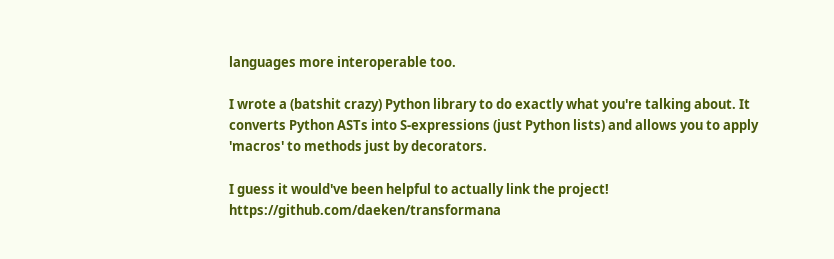languages more interoperable too.

I wrote a (batshit crazy) Python library to do exactly what you're talking about. It converts Python ASTs into S-expressions (just Python lists) and allows you to apply 'macros' to methods just by decorators.

I guess it would've been helpful to actually link the project! https://github.com/daeken/transformana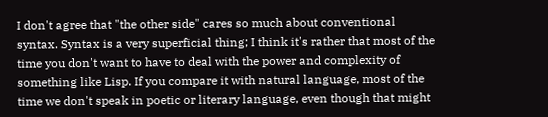I don't agree that "the other side" cares so much about conventional syntax. Syntax is a very superficial thing; I think it's rather that most of the time you don't want to have to deal with the power and complexity of something like Lisp. If you compare it with natural language, most of the time we don't speak in poetic or literary language, even though that might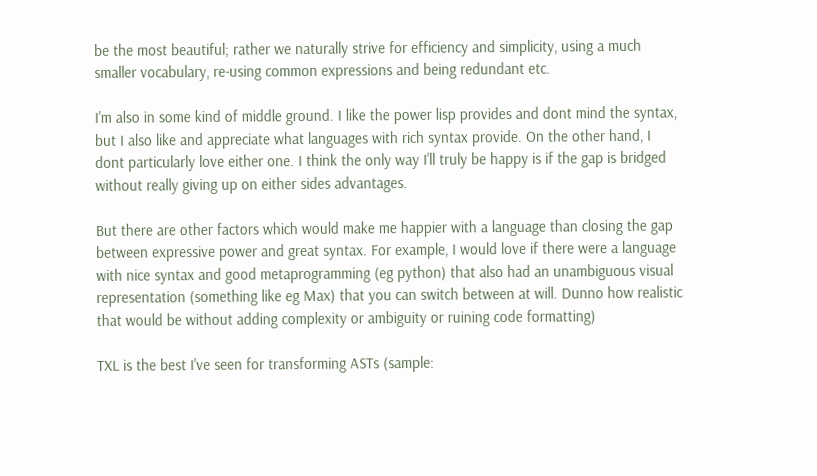be the most beautiful; rather we naturally strive for efficiency and simplicity, using a much smaller vocabulary, re-using common expressions and being redundant etc.

I'm also in some kind of middle ground. I like the power lisp provides and dont mind the syntax, but I also like and appreciate what languages with rich syntax provide. On the other hand, I dont particularly love either one. I think the only way I'll truly be happy is if the gap is bridged without really giving up on either sides advantages.

But there are other factors which would make me happier with a language than closing the gap between expressive power and great syntax. For example, I would love if there were a language with nice syntax and good metaprogramming (eg python) that also had an unambiguous visual representation (something like eg Max) that you can switch between at will. Dunno how realistic that would be without adding complexity or ambiguity or ruining code formatting)

TXL is the best I've seen for transforming ASTs (sample: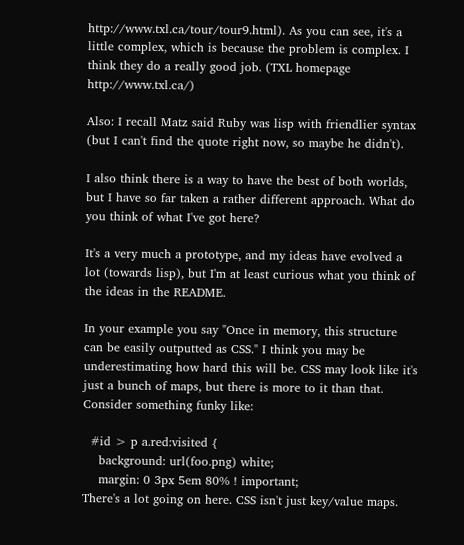http://www.txl.ca/tour/tour9.html). As you can see, it's a little complex, which is because the problem is complex. I think they do a really good job. (TXL homepage http://www.txl.ca/)

Also: I recall Matz said Ruby was lisp with friendlier syntax (but I can't find the quote right now, so maybe he didn't).

I also think there is a way to have the best of both worlds, but I have so far taken a rather different approach. What do you think of what I've got here?

It's a very much a prototype, and my ideas have evolved a lot (towards lisp), but I'm at least curious what you think of the ideas in the README.

In your example you say "Once in memory, this structure can be easily outputted as CSS." I think you may be underestimating how hard this will be. CSS may look like it's just a bunch of maps, but there is more to it than that. Consider something funky like:

  #id > p a.red:visited {
    background: url(foo.png) white;
    margin: 0 3px 5em 80% ! important;
There's a lot going on here. CSS isn't just key/value maps.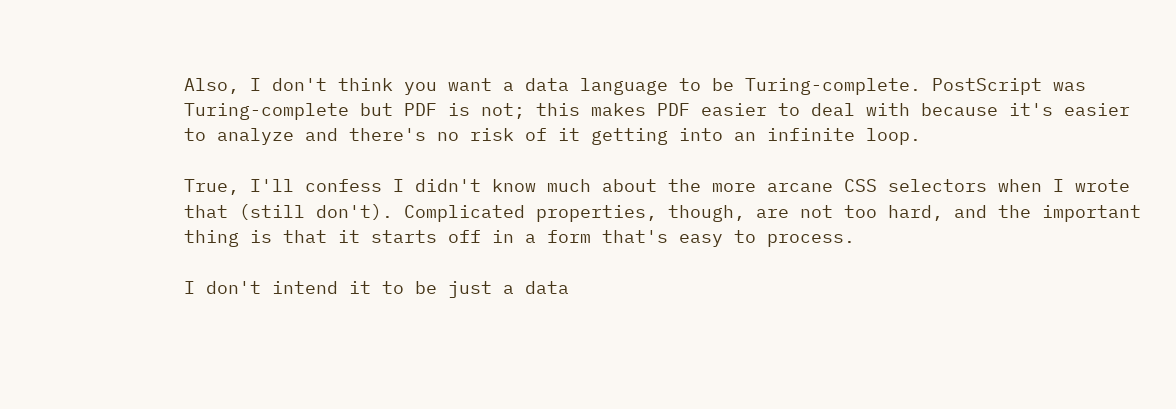Also, I don't think you want a data language to be Turing-complete. PostScript was Turing-complete but PDF is not; this makes PDF easier to deal with because it's easier to analyze and there's no risk of it getting into an infinite loop.

True, I'll confess I didn't know much about the more arcane CSS selectors when I wrote that (still don't). Complicated properties, though, are not too hard, and the important thing is that it starts off in a form that's easy to process.

I don't intend it to be just a data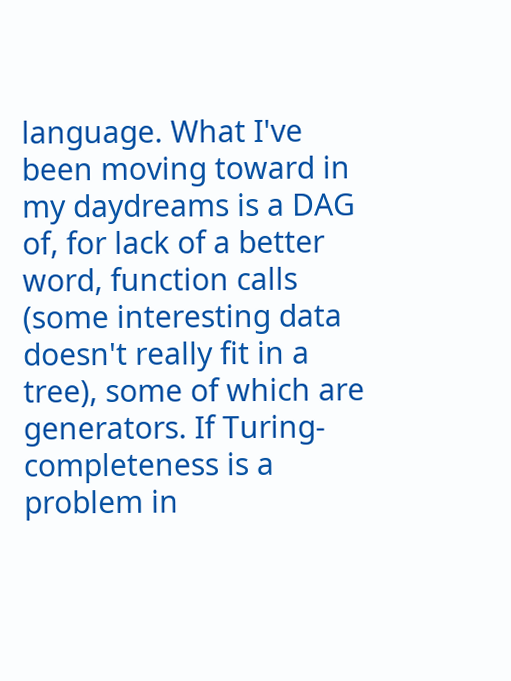language. What I've been moving toward in my daydreams is a DAG of, for lack of a better word, function calls (some interesting data doesn't really fit in a tree), some of which are generators. If Turing-completeness is a problem in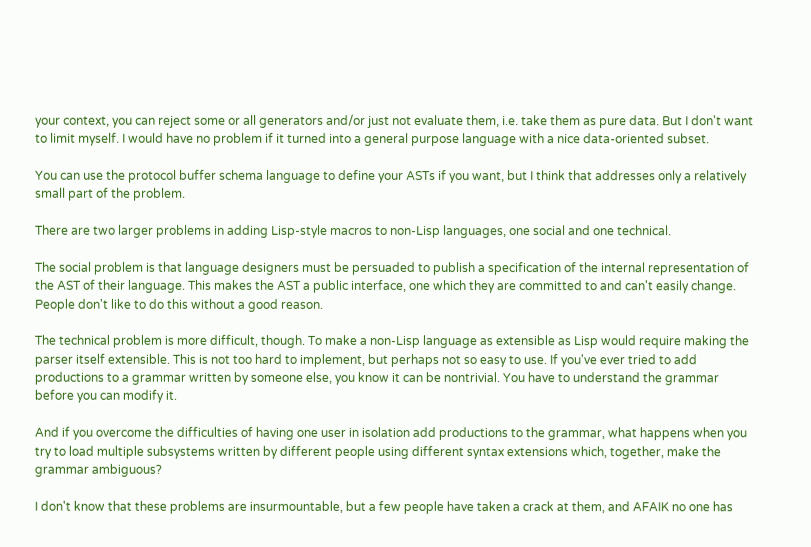your context, you can reject some or all generators and/or just not evaluate them, i.e. take them as pure data. But I don't want to limit myself. I would have no problem if it turned into a general purpose language with a nice data-oriented subset.

You can use the protocol buffer schema language to define your ASTs if you want, but I think that addresses only a relatively small part of the problem.

There are two larger problems in adding Lisp-style macros to non-Lisp languages, one social and one technical.

The social problem is that language designers must be persuaded to publish a specification of the internal representation of the AST of their language. This makes the AST a public interface, one which they are committed to and can't easily change. People don't like to do this without a good reason.

The technical problem is more difficult, though. To make a non-Lisp language as extensible as Lisp would require making the parser itself extensible. This is not too hard to implement, but perhaps not so easy to use. If you've ever tried to add productions to a grammar written by someone else, you know it can be nontrivial. You have to understand the grammar before you can modify it.

And if you overcome the difficulties of having one user in isolation add productions to the grammar, what happens when you try to load multiple subsystems written by different people using different syntax extensions which, together, make the grammar ambiguous?

I don't know that these problems are insurmountable, but a few people have taken a crack at them, and AFAIK no one has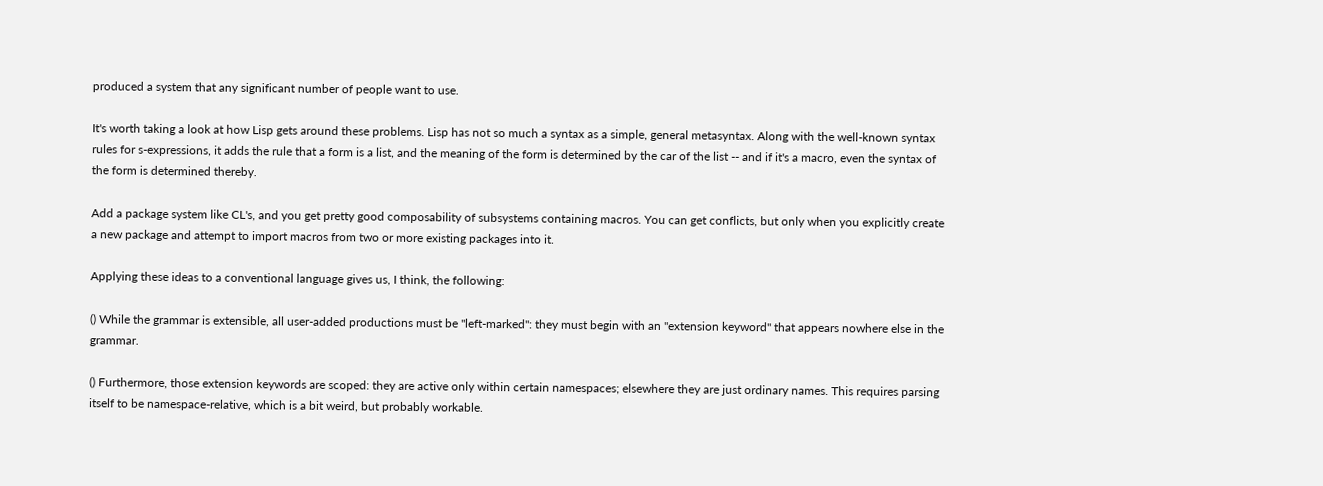produced a system that any significant number of people want to use.

It's worth taking a look at how Lisp gets around these problems. Lisp has not so much a syntax as a simple, general metasyntax. Along with the well-known syntax rules for s-expressions, it adds the rule that a form is a list, and the meaning of the form is determined by the car of the list -- and if it's a macro, even the syntax of the form is determined thereby.

Add a package system like CL's, and you get pretty good composability of subsystems containing macros. You can get conflicts, but only when you explicitly create a new package and attempt to import macros from two or more existing packages into it.

Applying these ideas to a conventional language gives us, I think, the following:

() While the grammar is extensible, all user-added productions must be "left-marked": they must begin with an "extension keyword" that appears nowhere else in the grammar.

() Furthermore, those extension keywords are scoped: they are active only within certain namespaces; elsewhere they are just ordinary names. This requires parsing itself to be namespace-relative, which is a bit weird, but probably workable.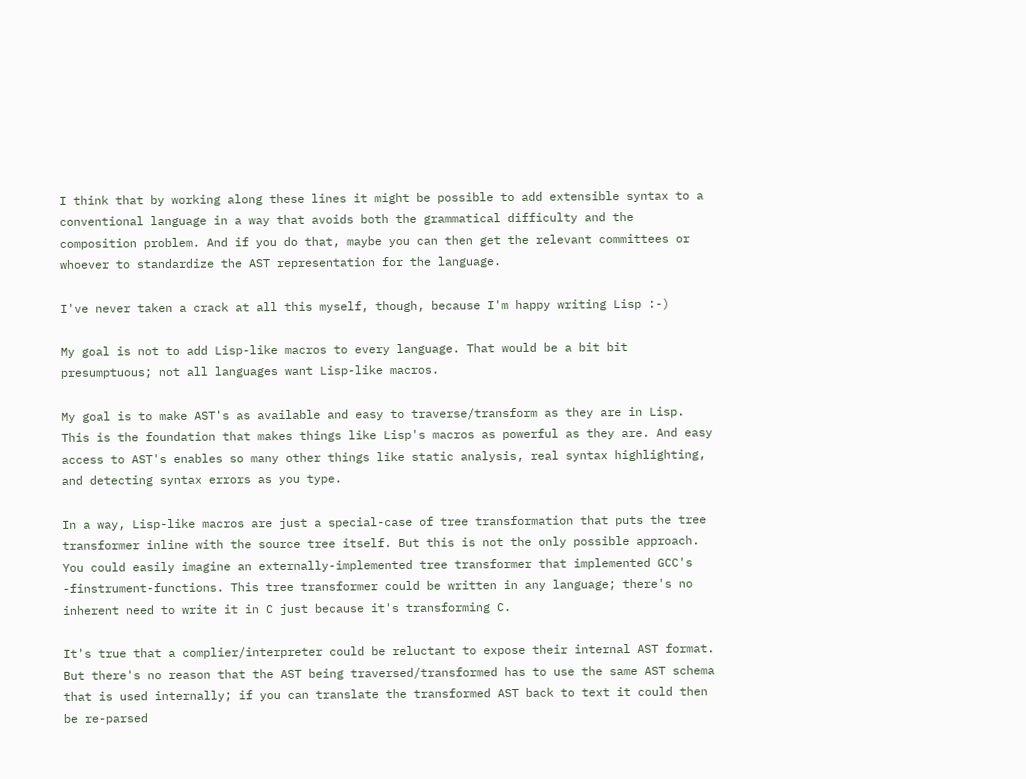I think that by working along these lines it might be possible to add extensible syntax to a conventional language in a way that avoids both the grammatical difficulty and the composition problem. And if you do that, maybe you can then get the relevant committees or whoever to standardize the AST representation for the language.

I've never taken a crack at all this myself, though, because I'm happy writing Lisp :-)

My goal is not to add Lisp-like macros to every language. That would be a bit bit presumptuous; not all languages want Lisp-like macros.

My goal is to make AST's as available and easy to traverse/transform as they are in Lisp. This is the foundation that makes things like Lisp's macros as powerful as they are. And easy access to AST's enables so many other things like static analysis, real syntax highlighting, and detecting syntax errors as you type.

In a way, Lisp-like macros are just a special-case of tree transformation that puts the tree transformer inline with the source tree itself. But this is not the only possible approach. You could easily imagine an externally-implemented tree transformer that implemented GCC's -finstrument-functions. This tree transformer could be written in any language; there's no inherent need to write it in C just because it's transforming C.

It's true that a complier/interpreter could be reluctant to expose their internal AST format. But there's no reason that the AST being traversed/transformed has to use the same AST schema that is used internally; if you can translate the transformed AST back to text it could then be re-parsed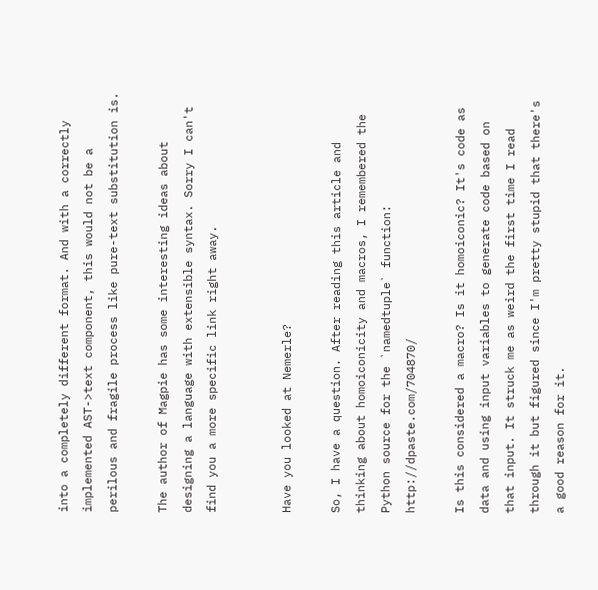into a completely different format. And with a correctly implemented AST->text component, this would not be a perilous and fragile process like pure-text substitution is.

The author of Magpie has some interesting ideas about designing a language with extensible syntax. Sorry I can't find you a more specific link right away.


Have you looked at Nemerle?

So, I have a question. After reading this article and thinking about homoiconicity and macros, I remembered the Python source for the `namedtuple` function: http://dpaste.com/704870/

Is this considered a macro? Is it homoiconic? It's code as data and using input variables to generate code based on that input. It struck me as weird the first time I read through it but figured since I'm pretty stupid that there's a good reason for it.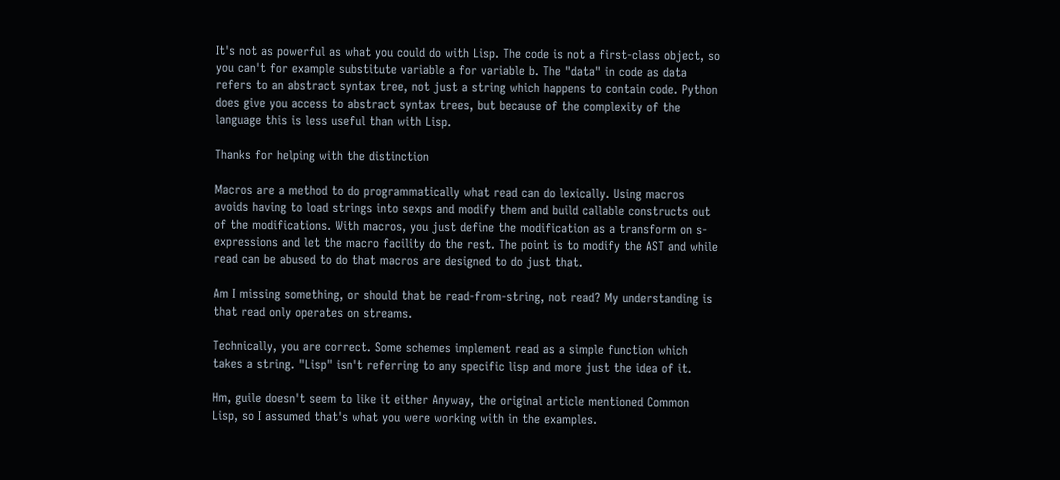It's not as powerful as what you could do with Lisp. The code is not a first-class object, so you can't for example substitute variable a for variable b. The "data" in code as data refers to an abstract syntax tree, not just a string which happens to contain code. Python does give you access to abstract syntax trees, but because of the complexity of the language this is less useful than with Lisp.

Thanks for helping with the distinction

Macros are a method to do programmatically what read can do lexically. Using macros avoids having to load strings into sexps and modify them and build callable constructs out of the modifications. With macros, you just define the modification as a transform on s-expressions and let the macro facility do the rest. The point is to modify the AST and while read can be abused to do that macros are designed to do just that.

Am I missing something, or should that be read-from-string, not read? My understanding is that read only operates on streams.

Technically, you are correct. Some schemes implement read as a simple function which takes a string. "Lisp" isn't referring to any specific lisp and more just the idea of it.

Hm, guile doesn't seem to like it either Anyway, the original article mentioned Common Lisp, so I assumed that's what you were working with in the examples.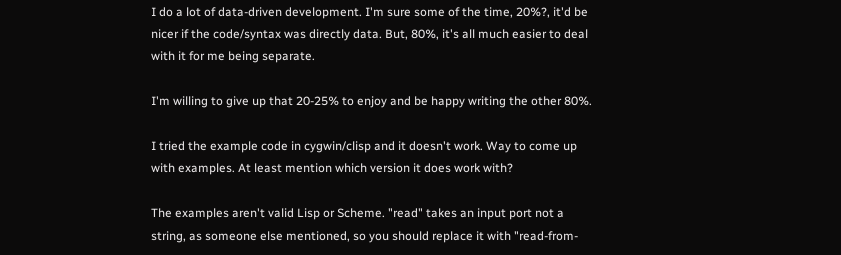I do a lot of data-driven development. I'm sure some of the time, 20%?, it'd be nicer if the code/syntax was directly data. But, 80%, it's all much easier to deal with it for me being separate.

I'm willing to give up that 20-25% to enjoy and be happy writing the other 80%.

I tried the example code in cygwin/clisp and it doesn't work. Way to come up with examples. At least mention which version it does work with?

The examples aren't valid Lisp or Scheme. "read" takes an input port not a string, as someone else mentioned, so you should replace it with "read-from-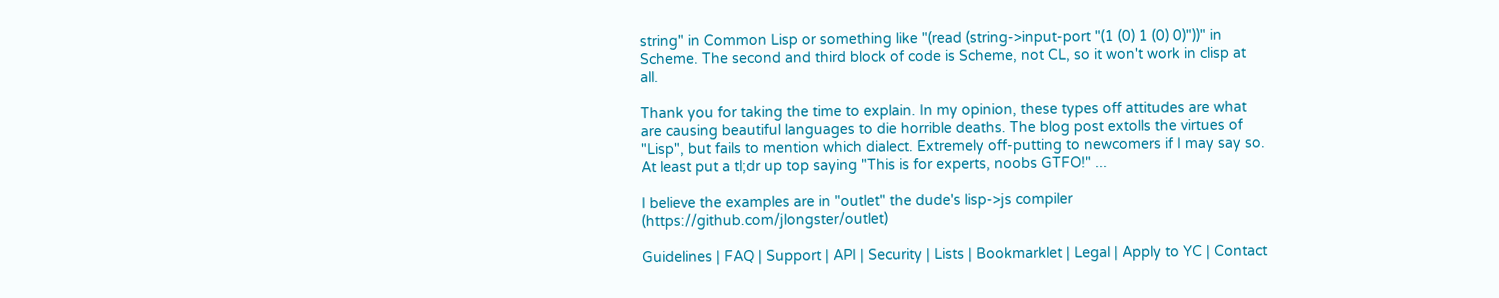string" in Common Lisp or something like "(read (string->input-port "(1 (0) 1 (0) 0)"))" in Scheme. The second and third block of code is Scheme, not CL, so it won't work in clisp at all.

Thank you for taking the time to explain. In my opinion, these types off attitudes are what are causing beautiful languages to die horrible deaths. The blog post extolls the virtues of "Lisp", but fails to mention which dialect. Extremely off-putting to newcomers if I may say so. At least put a tl;dr up top saying "This is for experts, noobs GTFO!" ...

I believe the examples are in "outlet" the dude's lisp->js compiler (https://github.com/jlongster/outlet)

Guidelines | FAQ | Support | API | Security | Lists | Bookmarklet | Legal | Apply to YC | Contact